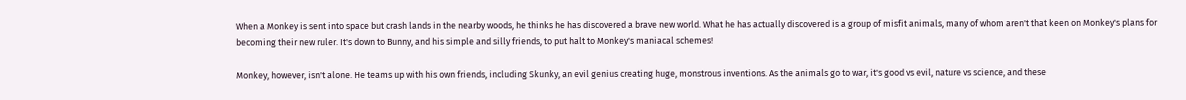When a Monkey is sent into space but crash lands in the nearby woods, he thinks he has discovered a brave new world. What he has actually discovered is a group of misfit animals, many of whom aren't that keen on Monkey's plans for becoming their new ruler. It's down to Bunny, and his simple and silly friends, to put halt to Monkey's maniacal schemes!

Monkey, however, isn't alone. He teams up with his own friends, including Skunky, an evil genius creating huge, monstrous inventions. As the animals go to war, it's good vs evil, nature vs science, and these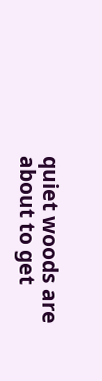quiet woods are about to get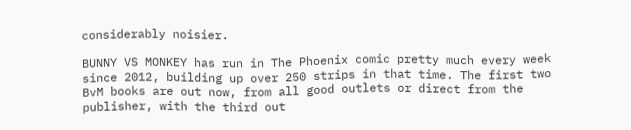considerably noisier.

BUNNY VS MONKEY has run in The Phoenix comic pretty much every week since 2012, building up over 250 strips in that time. The first two BvM books are out now, from all good outlets or direct from the publisher, with the third out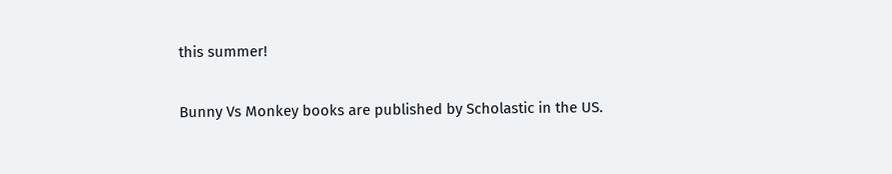this summer!

Bunny Vs Monkey books are published by Scholastic in the US.